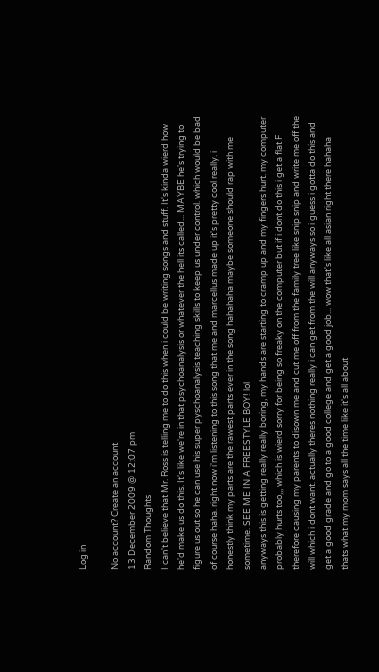Log in

No account? Create an account
13 December 2009 @ 12:07 pm
Random Thoughts
I can't believe that Mr. Ross is telling me to do this when i could be writing songs and stuff. It's kinda wierd how he'd make us do this. It's like we're in that psychoanalysis or whatever the hell its called... MAYBE he's trying to figure us out so he can use his super pyschoanalysis teaching skills to keep us under control. which would be bad of course haha. right now i'm listening to this song that me and marcellus made up it's pretty cool really. i honestly think my parts are the rawest parts ever in the song hahahaha maybe someone should rap with me sometime. SEE ME IN A FREESTYLE BOY! lol
anyways this is getting really really boring, my hands are starting to cramp up and my fingers hurt. my computer probably hurts too,,, which is wierd sorry for being so freaky on the computer but if i dont do this i get a flat F therefore causing my parents to disown me and cut me off from the family tree like snip snip and write me off the will which i dont want. actually theres nothing really i can get from the will anyways so i guess i gotta do this and get a good grade and go to a good college and get a good job... wow that's like all asian right there hahaha thats what my mom says all the time like it's all about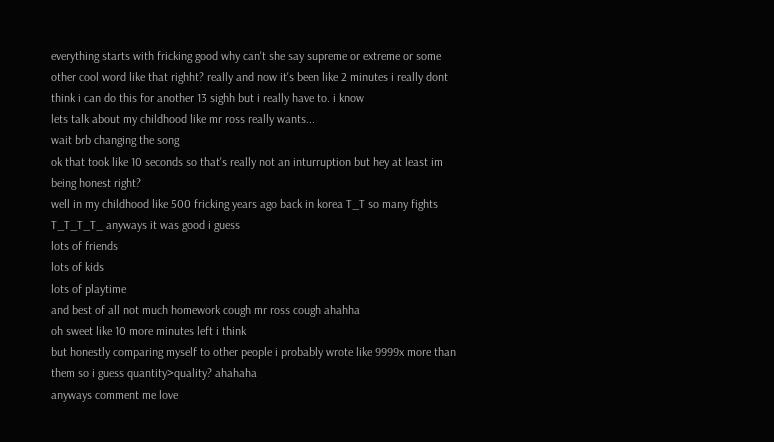everything starts with fricking good why can't she say supreme or extreme or some other cool word like that righht? really and now it's been like 2 minutes i really dont think i can do this for another 13 sighh but i really have to. i know
lets talk about my childhood like mr ross really wants...
wait brb changing the song
ok that took like 10 seconds so that's really not an inturruption but hey at least im being honest right?
well in my childhood like 500 fricking years ago back in korea T_T so many fights T_T_T_T_ anyways it was good i guess
lots of friends
lots of kids
lots of playtime
and best of all not much homework cough mr ross cough ahahha
oh sweet like 10 more minutes left i think
but honestly comparing myself to other people i probably wrote like 9999x more than them so i guess quantity>quality? ahahaha
anyways comment me love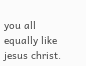you all equally like jesus christ.